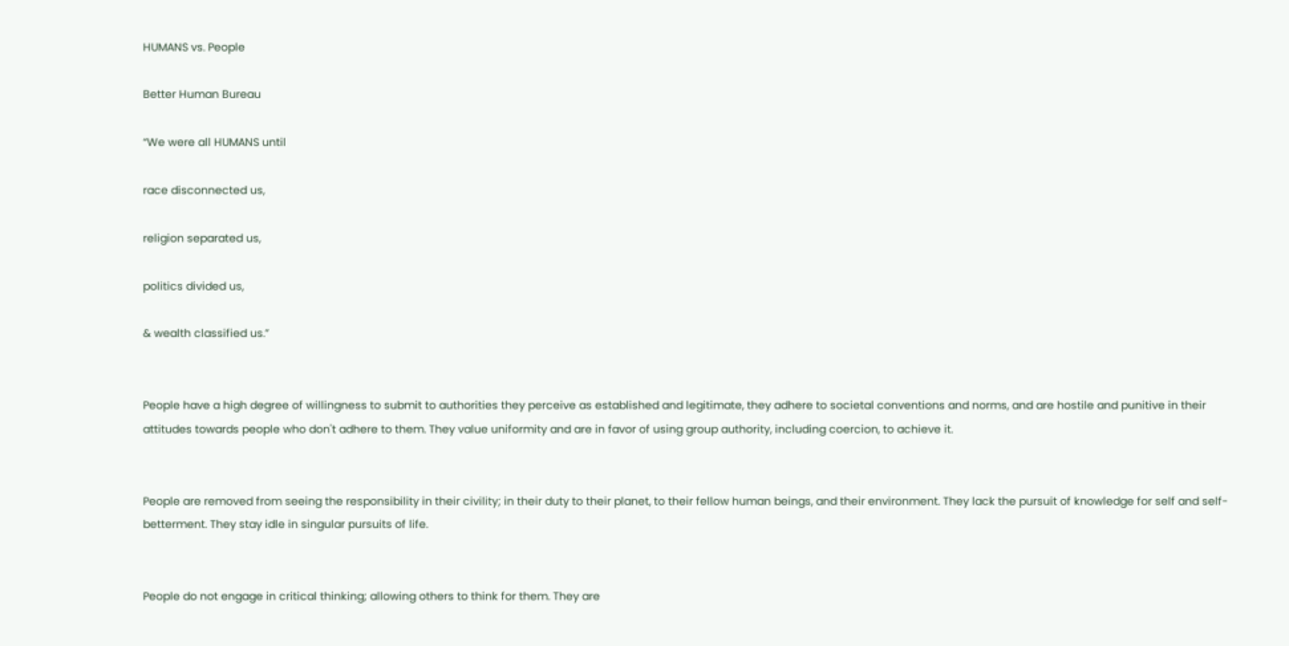HUMANS vs. People

Better Human Bureau

“We were all HUMANS until

race disconnected us,

religion separated us,

politics divided us,

& wealth classified us.”


People have a high degree of willingness to submit to authorities they perceive as established and legitimate, they adhere to societal conventions and norms, and are hostile and punitive in their attitudes towards people who don't adhere to them. They value uniformity and are in favor of using group authority, including coercion, to achieve it.


People are removed from seeing the responsibility in their civility; in their duty to their planet, to their fellow human beings, and their environment. They lack the pursuit of knowledge for self and self-betterment. They stay idle in singular pursuits of life.


People do not engage in critical thinking; allowing others to think for them. They are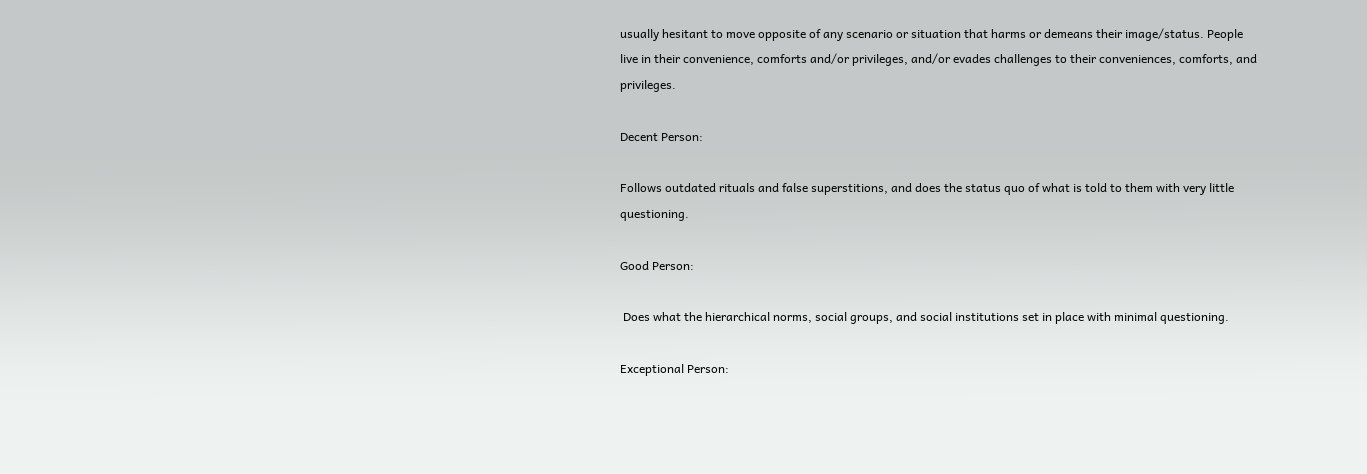usually hesitant to move opposite of any scenario or situation that harms or demeans their image/status. People live in their convenience, comforts and/or privileges, and/or evades challenges to their conveniences, comforts, and privileges.

Decent Person:

Follows outdated rituals and false superstitions, and does the status quo of what is told to them with very little questioning.

Good Person:

 Does what the hierarchical norms, social groups, and social institutions set in place with minimal questioning.

Exceptional Person: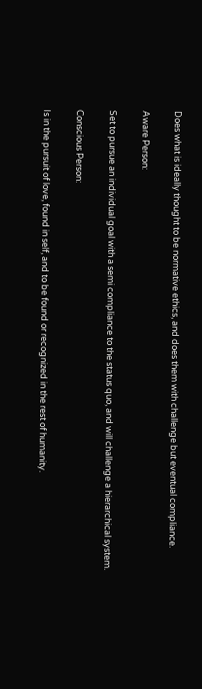Does what is ideally thought to be normative ethics, and does them with challenge but eventual compliance.

Aware Person:

Set to pursue an individual goal with a semi compliance to the status quo, and will challenge a hierarchical system.

Conscious Person:

Is in the pursuit of love, found in self, and to be found or recognized in the rest of humanity.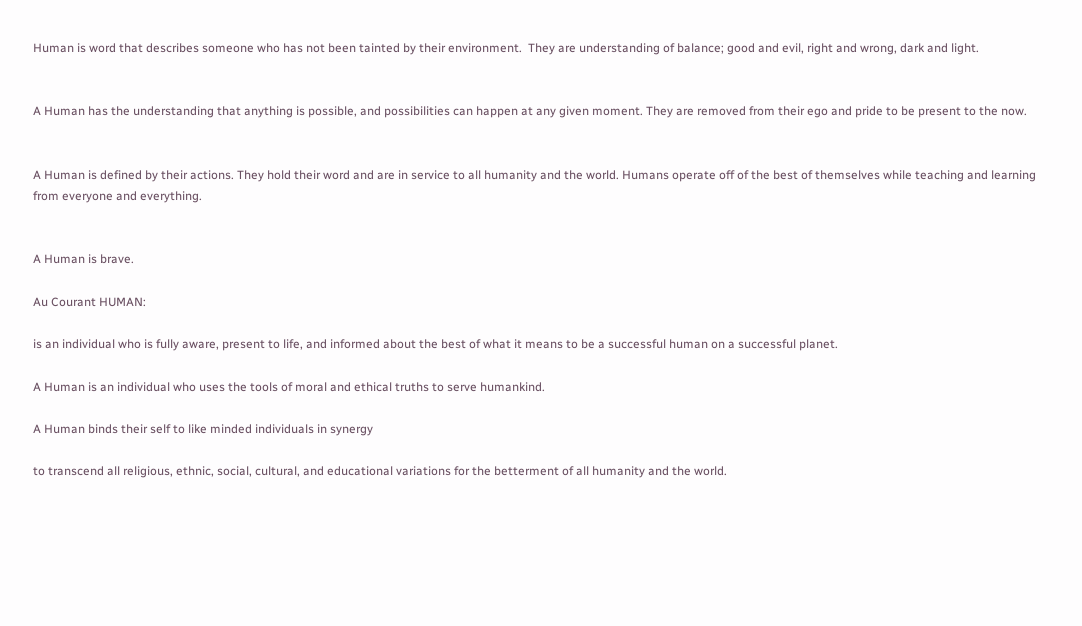Human is word that describes someone who has not been tainted by their environment.  They are understanding of balance; good and evil, right and wrong, dark and light.


A Human has the understanding that anything is possible, and possibilities can happen at any given moment. They are removed from their ego and pride to be present to the now.


A Human is defined by their actions. They hold their word and are in service to all humanity and the world. Humans operate off of the best of themselves while teaching and learning from everyone and everything.


A Human is brave.

Au Courant HUMAN:

is an individual who is fully aware, present to life, and informed about the best of what it means to be a successful human on a successful planet.

A Human is an individual who uses the tools of moral and ethical truths to serve humankind.

A Human binds their self to like minded individuals in synergy

to transcend all religious, ethnic, social, cultural, and educational variations for the betterment of all humanity and the world.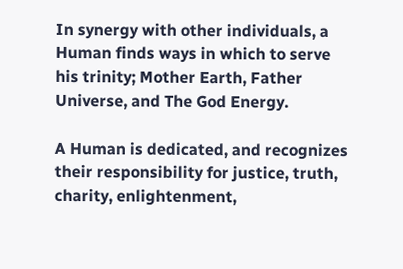In synergy with other individuals, a Human finds ways in which to serve his trinity; Mother Earth, Father Universe, and The God Energy.

A Human is dedicated, and recognizes their responsibility for justice, truth, charity, enlightenment,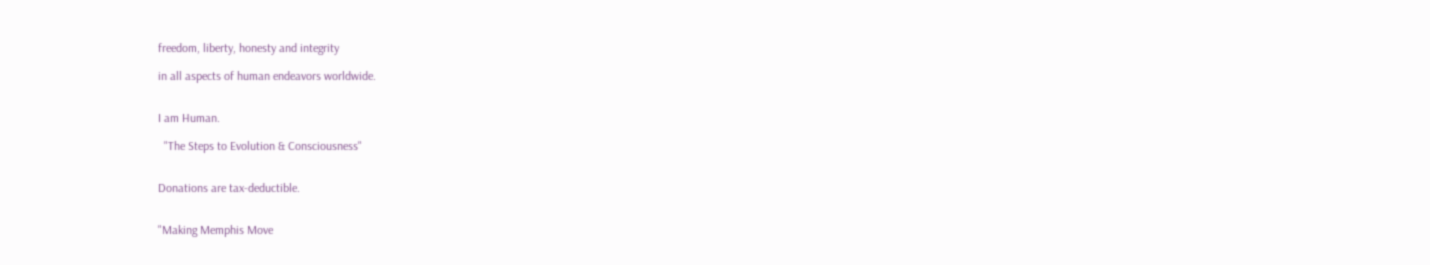freedom, liberty, honesty and integrity

in all aspects of human endeavors worldwide.


I am Human.

  "The Steps to Evolution & Consciousness"


Donations are tax-deductible.


"Making Memphis Move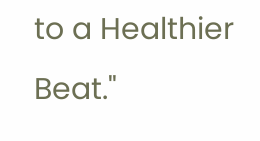to a Healthier Beat."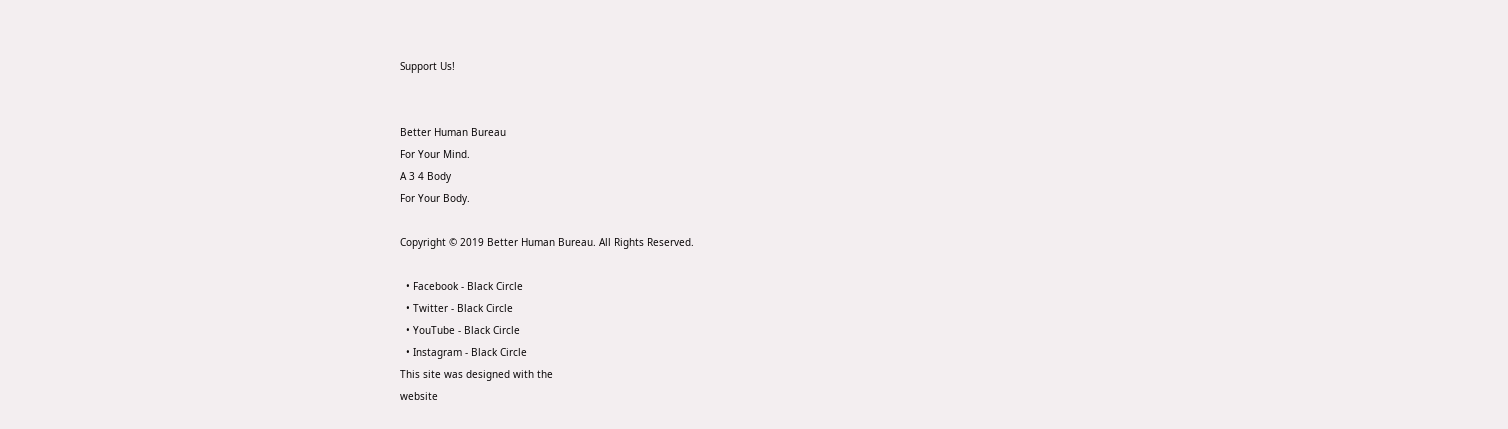Support Us!


Better Human Bureau
For Your Mind.
A 3 4 Body
For Your Body.

Copyright © 2019 Better Human Bureau. All Rights Reserved.

  • Facebook - Black Circle
  • Twitter - Black Circle
  • YouTube - Black Circle
  • Instagram - Black Circle
This site was designed with the
website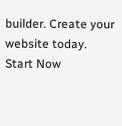builder. Create your website today.
Start Now